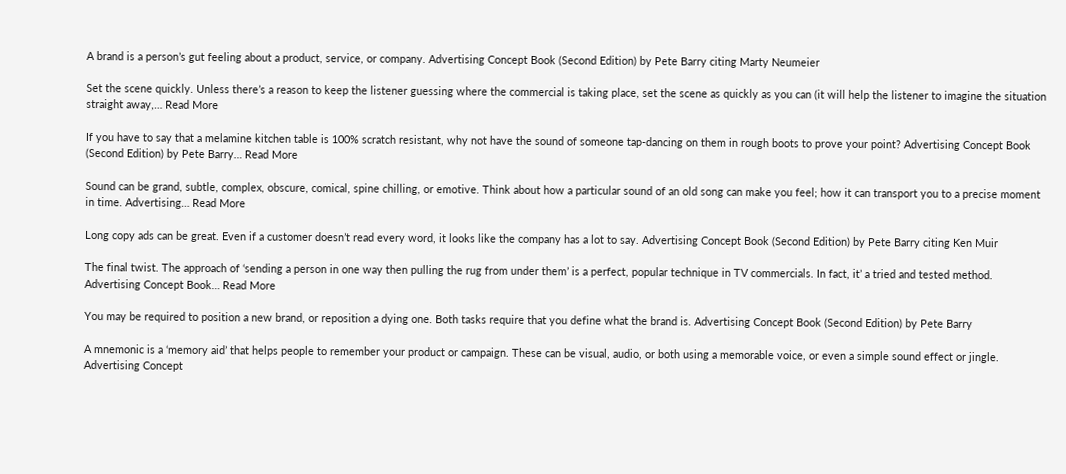A brand is a person’s gut feeling about a product, service, or company. Advertising Concept Book (Second Edition) by Pete Barry citing Marty Neumeier

Set the scene quickly. Unless there’s a reason to keep the listener guessing where the commercial is taking place, set the scene as quickly as you can (it will help the listener to imagine the situation straight away,… Read More

If you have to say that a melamine kitchen table is 100% scratch resistant, why not have the sound of someone tap-dancing on them in rough boots to prove your point? Advertising Concept Book (Second Edition) by Pete Barry… Read More

Sound can be grand, subtle, complex, obscure, comical, spine chilling, or emotive. Think about how a particular sound of an old song can make you feel; how it can transport you to a precise moment in time. Advertising… Read More

Long copy ads can be great. Even if a customer doesn’t read every word, it looks like the company has a lot to say. Advertising Concept Book (Second Edition) by Pete Barry citing Ken Muir

The final twist. The approach of ‘sending a person in one way then pulling the rug from under them’ is a perfect, popular technique in TV commercials. In fact, it’ a tried and tested method. Advertising Concept Book… Read More

You may be required to position a new brand, or reposition a dying one. Both tasks require that you define what the brand is. Advertising Concept Book (Second Edition) by Pete Barry

A mnemonic is a ‘memory aid’ that helps people to remember your product or campaign. These can be visual, audio, or both using a memorable voice, or even a simple sound effect or jingle. Advertising Concept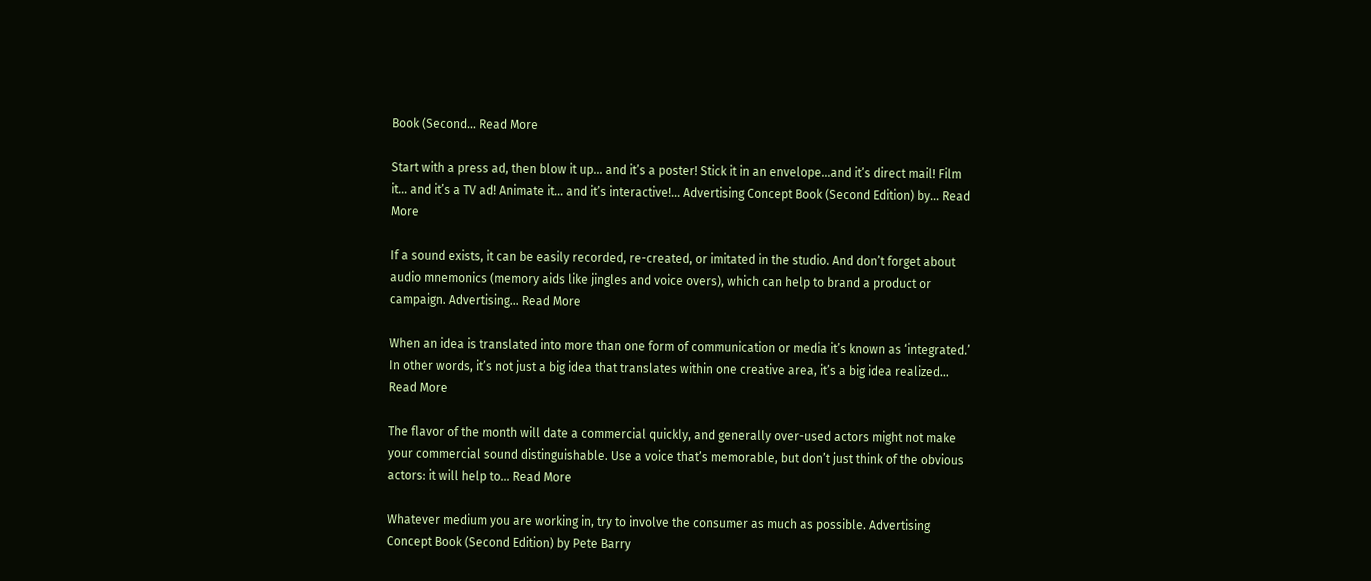Book (Second… Read More

Start with a press ad, then blow it up… and it’s a poster! Stick it in an envelope…and it’s direct mail! Film it… and it’s a TV ad! Animate it… and it’s interactive!… Advertising Concept Book (Second Edition) by… Read More

If a sound exists, it can be easily recorded, re-created, or imitated in the studio. And don’t forget about audio mnemonics (memory aids like jingles and voice overs), which can help to brand a product or campaign. Advertising… Read More

When an idea is translated into more than one form of communication or media it’s known as ‘integrated.’ In other words, it’s not just a big idea that translates within one creative area, it’s a big idea realized… Read More

The flavor of the month will date a commercial quickly, and generally over-used actors might not make your commercial sound distinguishable. Use a voice that’s memorable, but don’t just think of the obvious actors: it will help to… Read More

Whatever medium you are working in, try to involve the consumer as much as possible. Advertising Concept Book (Second Edition) by Pete Barry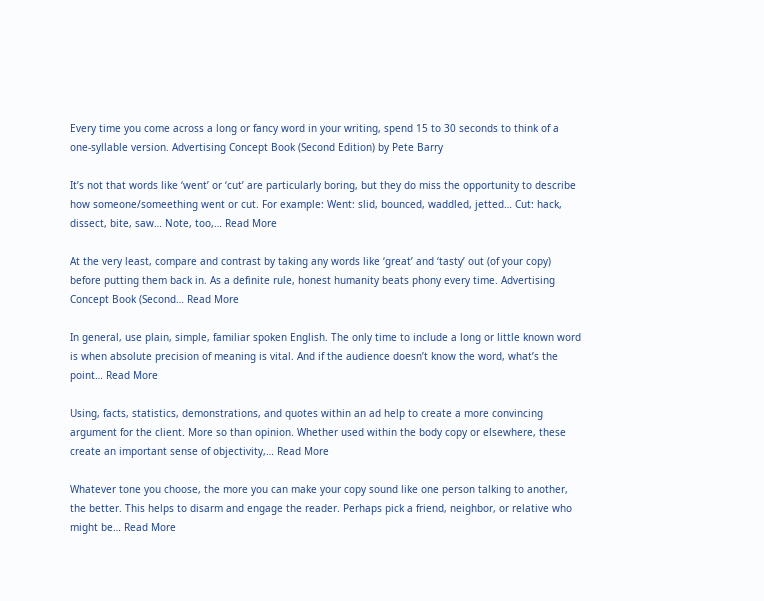Every time you come across a long or fancy word in your writing, spend 15 to 30 seconds to think of a one-syllable version. Advertising Concept Book (Second Edition) by Pete Barry

It’s not that words like ‘went’ or ‘cut’ are particularly boring, but they do miss the opportunity to describe how someone/someething went or cut. For example: Went: slid, bounced, waddled, jetted… Cut: hack, dissect, bite, saw… Note, too,… Read More

At the very least, compare and contrast by taking any words like ‘great’ and ‘tasty’ out (of your copy) before putting them back in. As a definite rule, honest humanity beats phony every time. Advertising Concept Book (Second… Read More

In general, use plain, simple, familiar spoken English. The only time to include a long or little known word is when absolute precision of meaning is vital. And if the audience doesn’t know the word, what’s the point… Read More

Using, facts, statistics, demonstrations, and quotes within an ad help to create a more convincing argument for the client. More so than opinion. Whether used within the body copy or elsewhere, these create an important sense of objectivity,… Read More

Whatever tone you choose, the more you can make your copy sound like one person talking to another, the better. This helps to disarm and engage the reader. Perhaps pick a friend, neighbor, or relative who might be… Read More